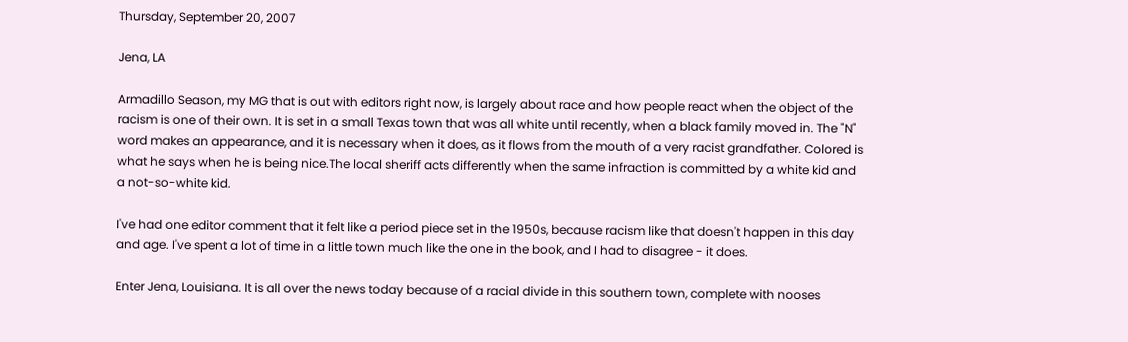Thursday, September 20, 2007

Jena, LA

Armadillo Season, my MG that is out with editors right now, is largely about race and how people react when the object of the racism is one of their own. It is set in a small Texas town that was all white until recently, when a black family moved in. The "N" word makes an appearance, and it is necessary when it does, as it flows from the mouth of a very racist grandfather. Colored is what he says when he is being nice.The local sheriff acts differently when the same infraction is committed by a white kid and a not-so-white kid.

I've had one editor comment that it felt like a period piece set in the 1950s, because racism like that doesn't happen in this day and age. I've spent a lot of time in a little town much like the one in the book, and I had to disagree - it does.

Enter Jena, Louisiana. It is all over the news today because of a racial divide in this southern town, complete with nooses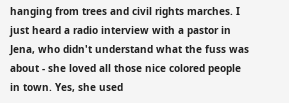hanging from trees and civil rights marches. I just heard a radio interview with a pastor in Jena, who didn't understand what the fuss was about - she loved all those nice colored people in town. Yes, she used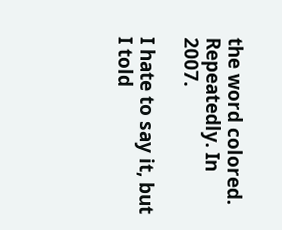the word colored. Repeatedly. In 2007.

I hate to say it, but I told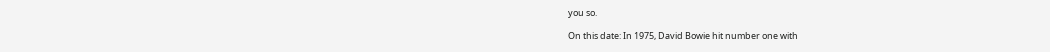you so.

On this date: In 1975, David Bowie hit number one with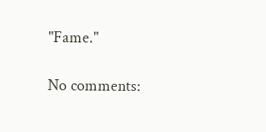"Fame."

No comments: